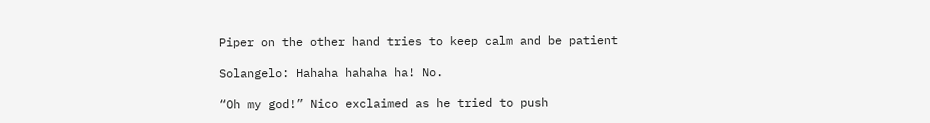Piper on the other hand tries to keep calm and be patient

Solangelo: Hahaha hahaha ha! No.

“Oh my god!” Nico exclaimed as he tried to push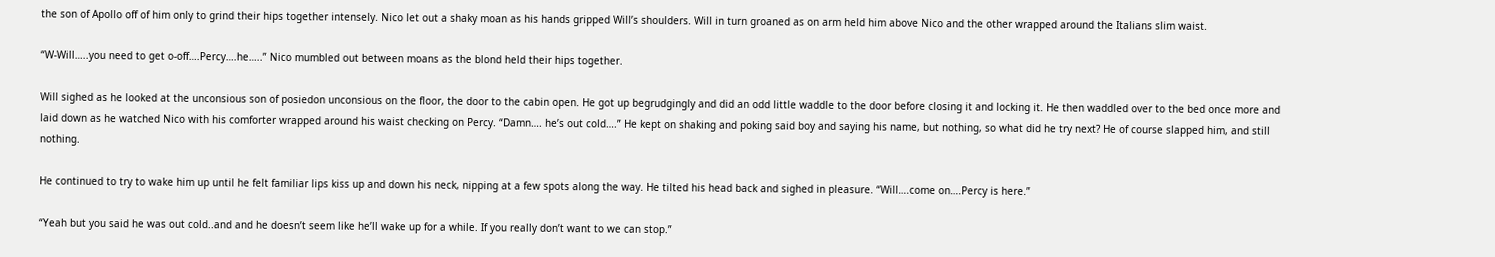the son of Apollo off of him only to grind their hips together intensely. Nico let out a shaky moan as his hands gripped Will’s shoulders. Will in turn groaned as on arm held him above Nico and the other wrapped around the Italians slim waist.

“W-Will…..you need to get o-off….Percy….he…..” Nico mumbled out between moans as the blond held their hips together.

Will sighed as he looked at the unconsious son of posiedon unconsious on the floor, the door to the cabin open. He got up begrudgingly and did an odd little waddle to the door before closing it and locking it. He then waddled over to the bed once more and laid down as he watched Nico with his comforter wrapped around his waist checking on Percy. “Damn…. he’s out cold….” He kept on shaking and poking said boy and saying his name, but nothing, so what did he try next? He of course slapped him, and still nothing.

He continued to try to wake him up until he felt familiar lips kiss up and down his neck, nipping at a few spots along the way. He tilted his head back and sighed in pleasure. “Will….come on….Percy is here.”

“Yeah but you said he was out cold..and and he doesn’t seem like he’ll wake up for a while. If you really don’t want to we can stop.”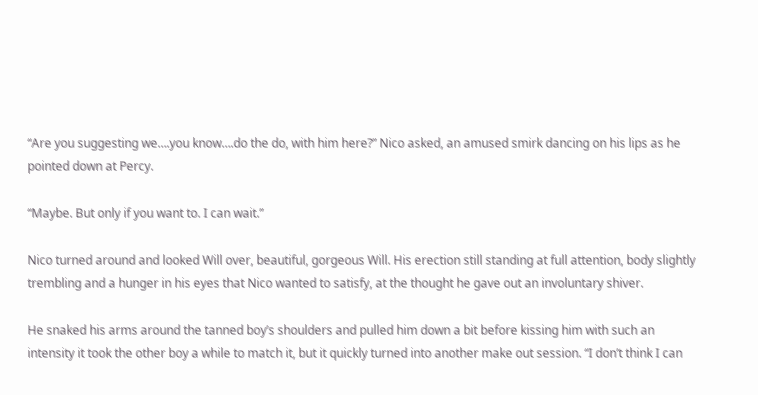“Are you suggesting we….you know….do the do, with him here?” Nico asked, an amused smirk dancing on his lips as he pointed down at Percy.

“Maybe. But only if you want to. I can wait.”

Nico turned around and looked Will over, beautiful, gorgeous Will. His erection still standing at full attention, body slightly trembling and a hunger in his eyes that Nico wanted to satisfy, at the thought he gave out an involuntary shiver.

He snaked his arms around the tanned boy’s shoulders and pulled him down a bit before kissing him with such an intensity it took the other boy a while to match it, but it quickly turned into another make out session. “I don’t think I can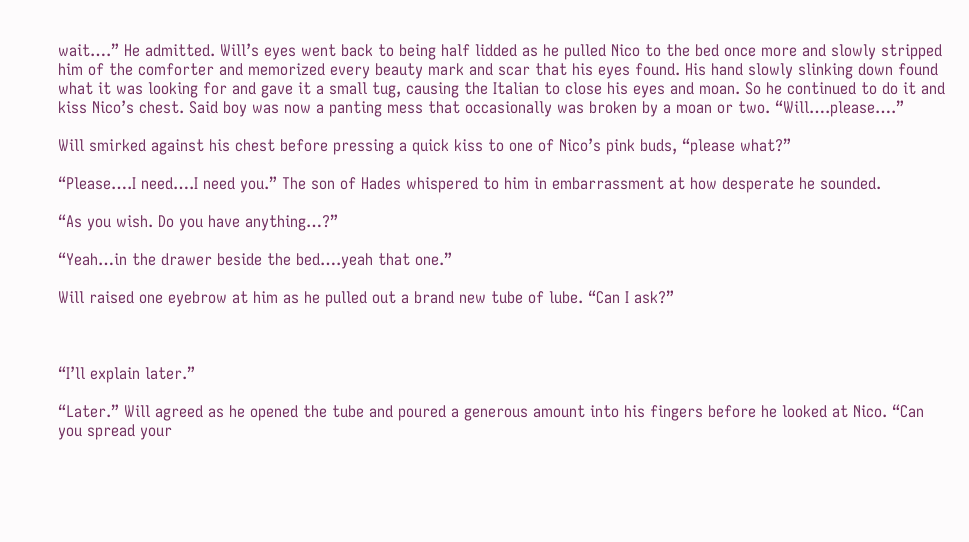wait….” He admitted. Will’s eyes went back to being half lidded as he pulled Nico to the bed once more and slowly stripped him of the comforter and memorized every beauty mark and scar that his eyes found. His hand slowly slinking down found what it was looking for and gave it a small tug, causing the Italian to close his eyes and moan. So he continued to do it and kiss Nico’s chest. Said boy was now a panting mess that occasionally was broken by a moan or two. “Will….please….”

Will smirked against his chest before pressing a quick kiss to one of Nico’s pink buds, “please what?”

“Please….I need….I need you.” The son of Hades whispered to him in embarrassment at how desperate he sounded.

“As you wish. Do you have anything…?”

“Yeah…in the drawer beside the bed….yeah that one.”

Will raised one eyebrow at him as he pulled out a brand new tube of lube. “Can I ask?”



“I’ll explain later.”

“Later.” Will agreed as he opened the tube and poured a generous amount into his fingers before he looked at Nico. “Can you spread your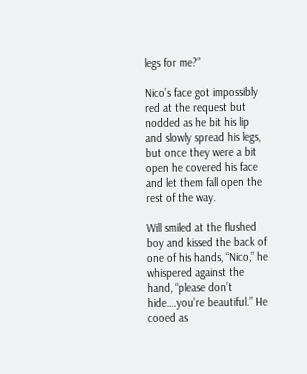legs for me?”

Nico’s face got impossibly red at the request but nodded as he bit his lip and slowly spread his legs, but once they were a bit open he covered his face and let them fall open the rest of the way.

Will smiled at the flushed boy and kissed the back of one of his hands, “Nico,” he whispered against the hand, “please don’t hide….you’re beautiful.” He cooed as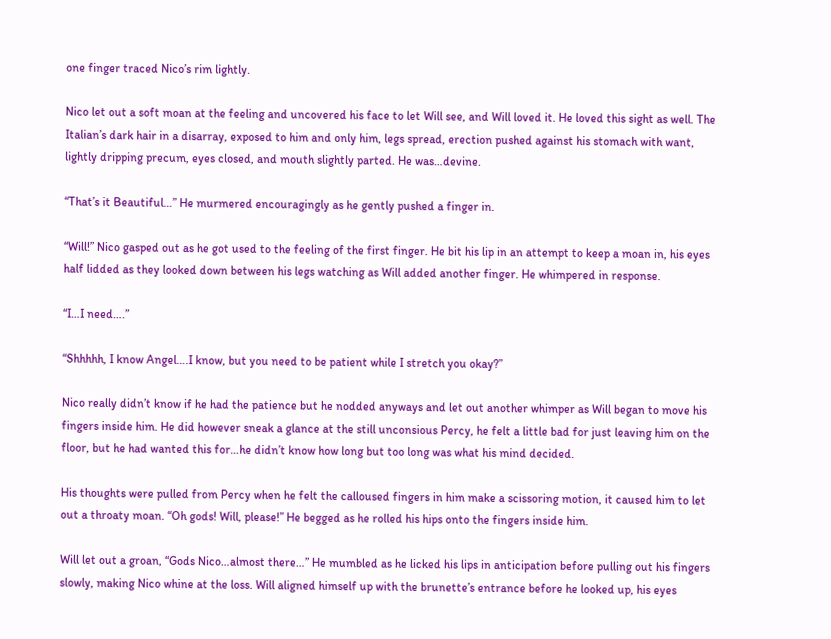one finger traced Nico’s rim lightly.

Nico let out a soft moan at the feeling and uncovered his face to let Will see, and Will loved it. He loved this sight as well. The Italian’s dark hair in a disarray, exposed to him and only him, legs spread, erection pushed against his stomach with want, lightly dripping precum, eyes closed, and mouth slightly parted. He was…devine.

“That’s it Beautiful…” He murmered encouragingly as he gently pushed a finger in.

“Will!” Nico gasped out as he got used to the feeling of the first finger. He bit his lip in an attempt to keep a moan in, his eyes half lidded as they looked down between his legs watching as Will added another finger. He whimpered in response.

“I…I need….”

“Shhhhh, I know Angel….I know, but you need to be patient while I stretch you okay?”

Nico really didn’t know if he had the patience but he nodded anyways and let out another whimper as Will began to move his fingers inside him. He did however sneak a glance at the still unconsious Percy, he felt a little bad for just leaving him on the floor, but he had wanted this for…he didn’t know how long but too long was what his mind decided.

His thoughts were pulled from Percy when he felt the calloused fingers in him make a scissoring motion, it caused him to let out a throaty moan. “Oh gods! Will, please!” He begged as he rolled his hips onto the fingers inside him.

Will let out a groan, “Gods Nico…almost there…” He mumbled as he licked his lips in anticipation before pulling out his fingers slowly, making Nico whine at the loss. Will aligned himself up with the brunette’s entrance before he looked up, his eyes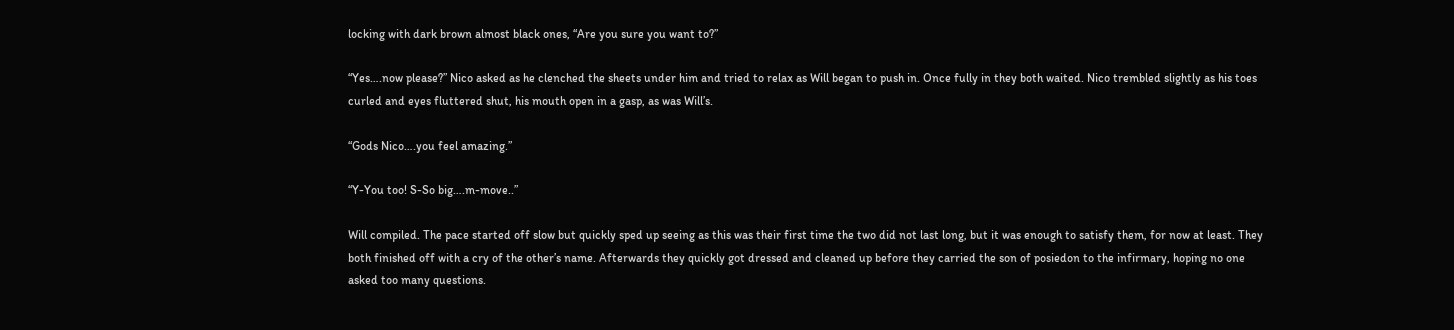locking with dark brown almost black ones, “Are you sure you want to?”

“Yes….now please?” Nico asked as he clenched the sheets under him and tried to relax as Will began to push in. Once fully in they both waited. Nico trembled slightly as his toes curled and eyes fluttered shut, his mouth open in a gasp, as was Will’s.

“Gods Nico….you feel amazing.”

“Y-You too! S-So big….m-move..”

Will compiled. The pace started off slow but quickly sped up seeing as this was their first time the two did not last long, but it was enough to satisfy them, for now at least. They both finished off with a cry of the other’s name. Afterwards they quickly got dressed and cleaned up before they carried the son of posiedon to the infirmary, hoping no one asked too many questions.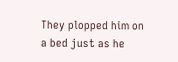They plopped him on a bed just as he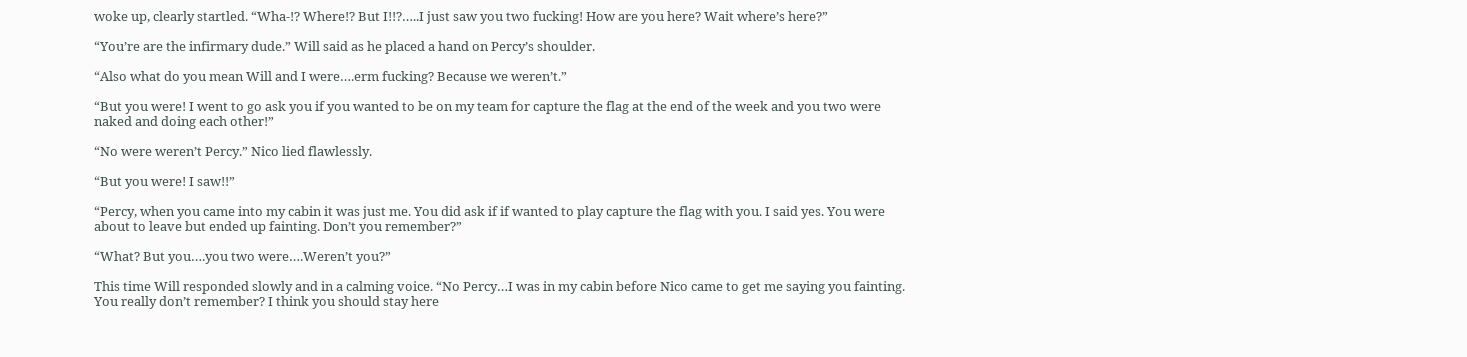woke up, clearly startled. “Wha-!? Where!? But I!!?…..I just saw you two fucking! How are you here? Wait where’s here?”

“You’re are the infirmary dude.” Will said as he placed a hand on Percy’s shoulder.

“Also what do you mean Will and I were….erm fucking? Because we weren’t.”

“But you were! I went to go ask you if you wanted to be on my team for capture the flag at the end of the week and you two were naked and doing each other!”

“No were weren’t Percy.” Nico lied flawlessly.

“But you were! I saw!!”

“Percy, when you came into my cabin it was just me. You did ask if if wanted to play capture the flag with you. I said yes. You were about to leave but ended up fainting. Don’t you remember?”

“What? But you….you two were….Weren’t you?”

This time Will responded slowly and in a calming voice. “No Percy…I was in my cabin before Nico came to get me saying you fainting. You really don’t remember? I think you should stay here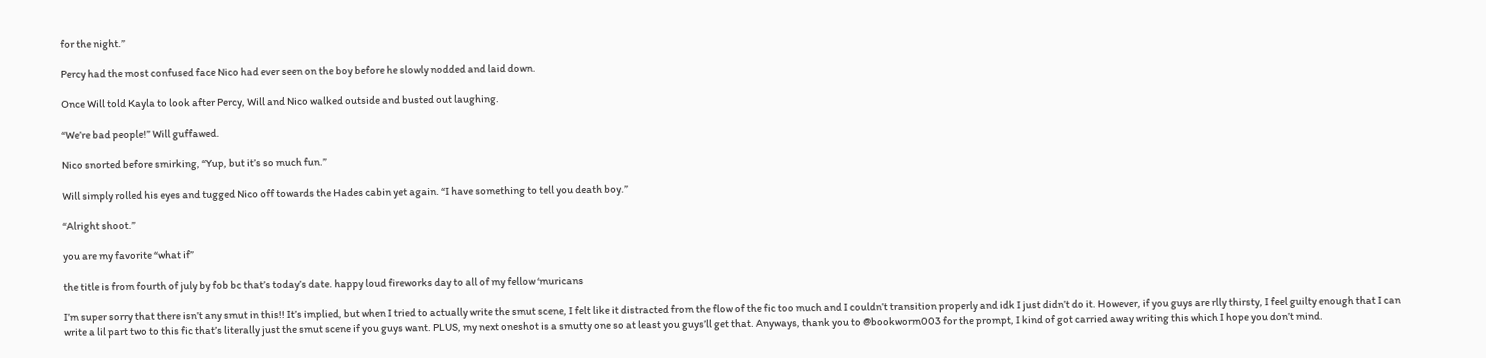for the night.”

Percy had the most confused face Nico had ever seen on the boy before he slowly nodded and laid down.

Once Will told Kayla to look after Percy, Will and Nico walked outside and busted out laughing.

“We’re bad people!” Will guffawed.

Nico snorted before smirking, “Yup, but it’s so much fun.”

Will simply rolled his eyes and tugged Nico off towards the Hades cabin yet again. “I have something to tell you death boy.”

“Alright shoot.”

you are my favorite “what if”

the title is from fourth of july by fob bc that’s today’s date. happy loud fireworks day to all of my fellow ‘muricans

I’m super sorry that there isn’t any smut in this!! It’s implied, but when I tried to actually write the smut scene, I felt like it distracted from the flow of the fic too much and I couldn’t transition properly and idk I just didn’t do it. However, if you guys are rlly thirsty, I feel guilty enough that I can write a lil part two to this fic that’s literally just the smut scene if you guys want. PLUS, my next oneshot is a smutty one so at least you guys’ll get that. Anyways, thank you to @bookworm003 for the prompt, I kind of got carried away writing this which I hope you don’t mind.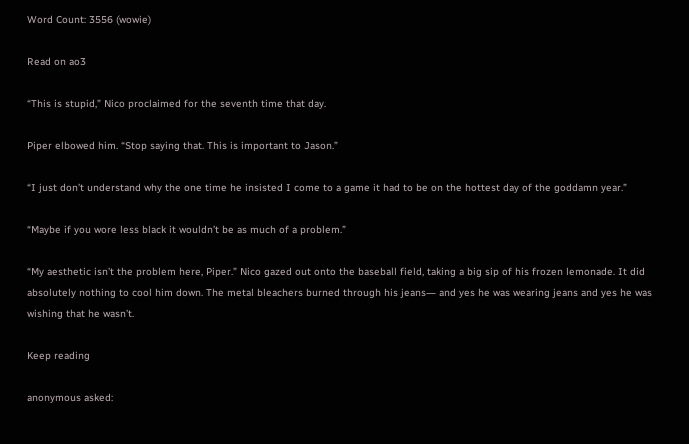Word Count: 3556 (wowie)

Read on ao3

“This is stupid,” Nico proclaimed for the seventh time that day.

Piper elbowed him. “Stop saying that. This is important to Jason.”

“I just don’t understand why the one time he insisted I come to a game it had to be on the hottest day of the goddamn year.”

“Maybe if you wore less black it wouldn’t be as much of a problem.”

“My aesthetic isn’t the problem here, Piper.” Nico gazed out onto the baseball field, taking a big sip of his frozen lemonade. It did absolutely nothing to cool him down. The metal bleachers burned through his jeans― and yes he was wearing jeans and yes he was wishing that he wasn’t.

Keep reading

anonymous asked: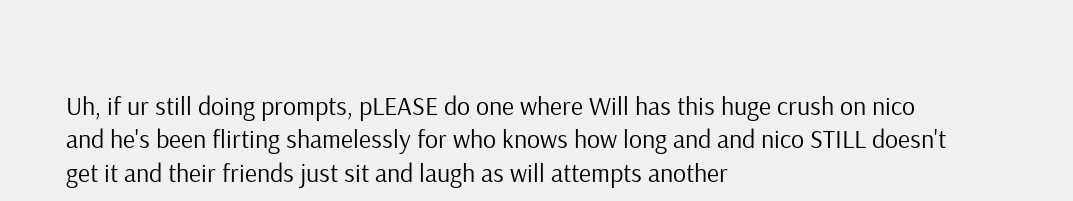Uh, if ur still doing prompts, pLEASE do one where Will has this huge crush on nico and he's been flirting shamelessly for who knows how long and and nico STILL doesn't get it and their friends just sit and laugh as will attempts another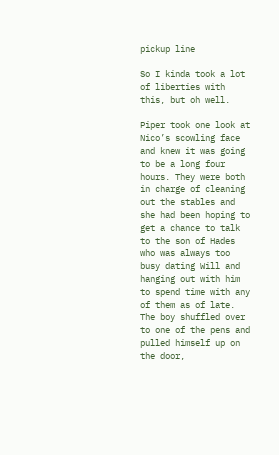pickup line

So I kinda took a lot of liberties with this, but oh well.

Piper took one look at Nico’s scowling face and knew it was going to be a long four hours. They were both in charge of cleaning out the stables and she had been hoping to get a chance to talk to the son of Hades who was always too busy dating Will and hanging out with him to spend time with any of them as of late. The boy shuffled over to one of the pens and pulled himself up on the door,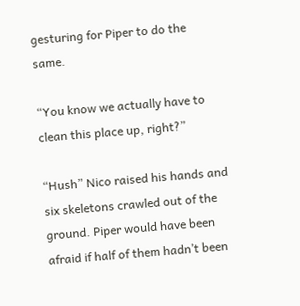gesturing for Piper to do the same.

“You know we actually have to clean this place up, right?”

“Hush” Nico raised his hands and six skeletons crawled out of the ground. Piper would have been afraid if half of them hadn’t been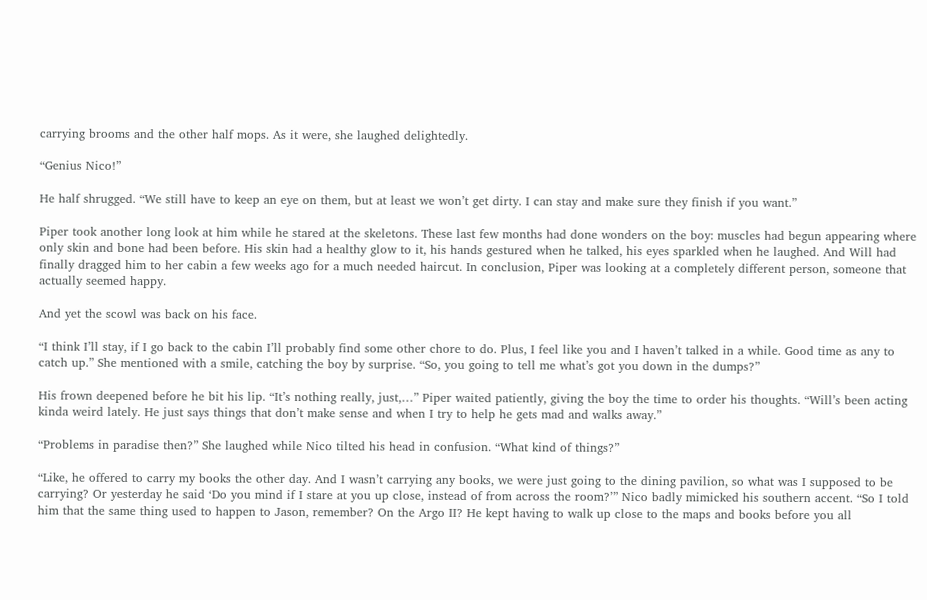carrying brooms and the other half mops. As it were, she laughed delightedly.

“Genius Nico!”

He half shrugged. “We still have to keep an eye on them, but at least we won’t get dirty. I can stay and make sure they finish if you want.”

Piper took another long look at him while he stared at the skeletons. These last few months had done wonders on the boy: muscles had begun appearing where only skin and bone had been before. His skin had a healthy glow to it, his hands gestured when he talked, his eyes sparkled when he laughed. And Will had finally dragged him to her cabin a few weeks ago for a much needed haircut. In conclusion, Piper was looking at a completely different person, someone that actually seemed happy.

And yet the scowl was back on his face.

“I think I’ll stay, if I go back to the cabin I’ll probably find some other chore to do. Plus, I feel like you and I haven’t talked in a while. Good time as any to catch up.” She mentioned with a smile, catching the boy by surprise. “So, you going to tell me what’s got you down in the dumps?”

His frown deepened before he bit his lip. “It’s nothing really, just,…” Piper waited patiently, giving the boy the time to order his thoughts. “Will’s been acting kinda weird lately. He just says things that don’t make sense and when I try to help he gets mad and walks away.”

“Problems in paradise then?” She laughed while Nico tilted his head in confusion. “What kind of things?”

“Like, he offered to carry my books the other day. And I wasn’t carrying any books, we were just going to the dining pavilion, so what was I supposed to be carrying? Or yesterday he said ‘Do you mind if I stare at you up close, instead of from across the room?’” Nico badly mimicked his southern accent. “So I told him that the same thing used to happen to Jason, remember? On the Argo II? He kept having to walk up close to the maps and books before you all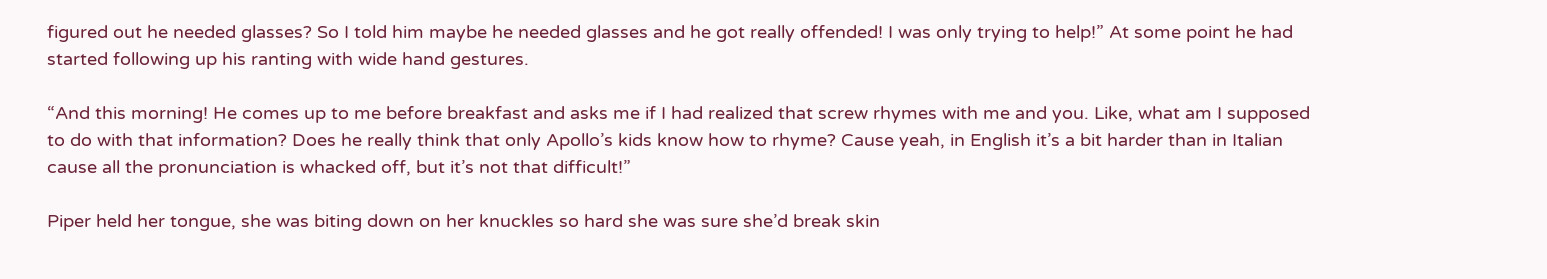figured out he needed glasses? So I told him maybe he needed glasses and he got really offended! I was only trying to help!” At some point he had started following up his ranting with wide hand gestures.

“And this morning! He comes up to me before breakfast and asks me if I had realized that screw rhymes with me and you. Like, what am I supposed to do with that information? Does he really think that only Apollo’s kids know how to rhyme? Cause yeah, in English it’s a bit harder than in Italian cause all the pronunciation is whacked off, but it’s not that difficult!”

Piper held her tongue, she was biting down on her knuckles so hard she was sure she’d break skin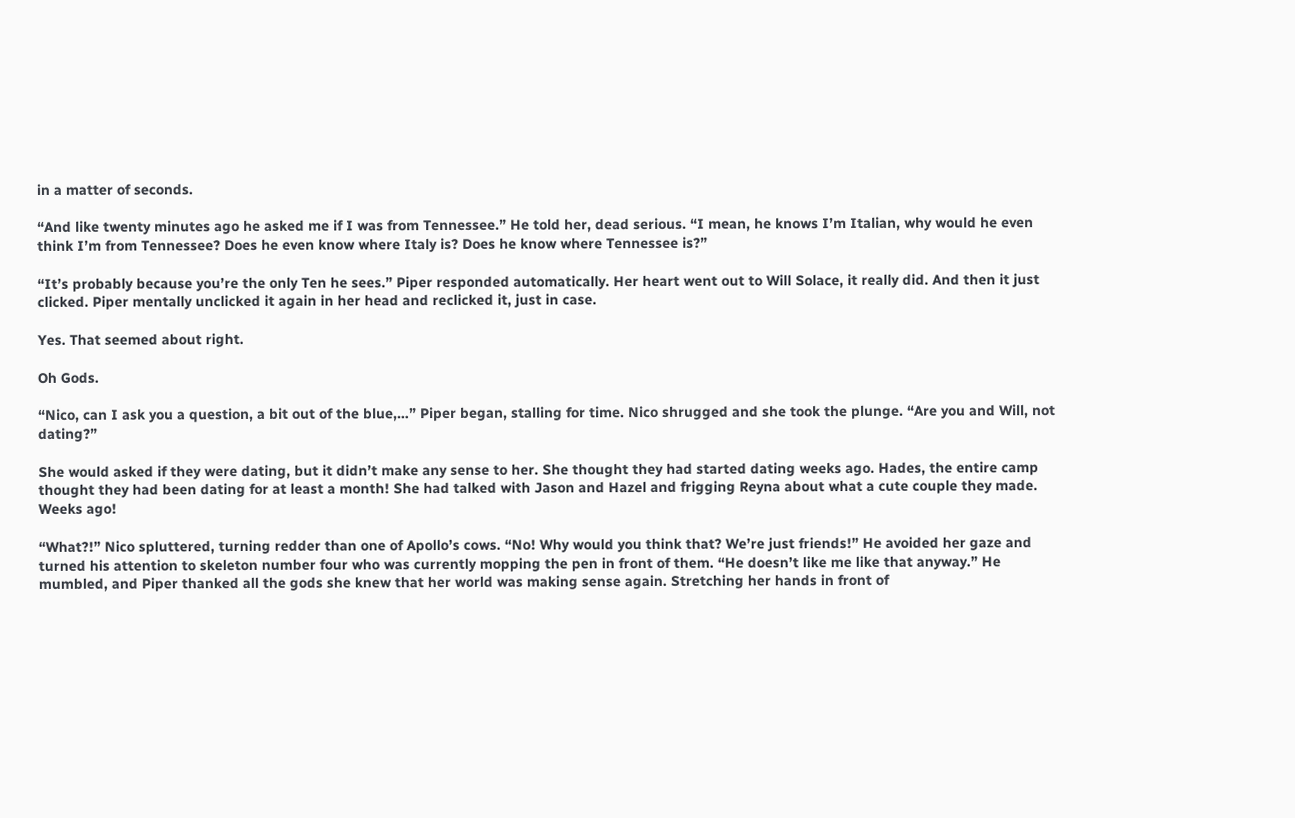in a matter of seconds.

“And like twenty minutes ago he asked me if I was from Tennessee.” He told her, dead serious. “I mean, he knows I’m Italian, why would he even think I’m from Tennessee? Does he even know where Italy is? Does he know where Tennessee is?”

“It’s probably because you’re the only Ten he sees.” Piper responded automatically. Her heart went out to Will Solace, it really did. And then it just clicked. Piper mentally unclicked it again in her head and reclicked it, just in case.

Yes. That seemed about right.

Oh Gods.

“Nico, can I ask you a question, a bit out of the blue,…” Piper began, stalling for time. Nico shrugged and she took the plunge. “Are you and Will, not dating?”

She would asked if they were dating, but it didn’t make any sense to her. She thought they had started dating weeks ago. Hades, the entire camp thought they had been dating for at least a month! She had talked with Jason and Hazel and frigging Reyna about what a cute couple they made. Weeks ago!

“What?!” Nico spluttered, turning redder than one of Apollo’s cows. “No! Why would you think that? We’re just friends!” He avoided her gaze and turned his attention to skeleton number four who was currently mopping the pen in front of them. “He doesn’t like me like that anyway.” He mumbled, and Piper thanked all the gods she knew that her world was making sense again. Stretching her hands in front of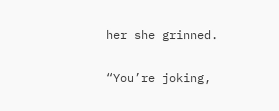her she grinned.

“You’re joking,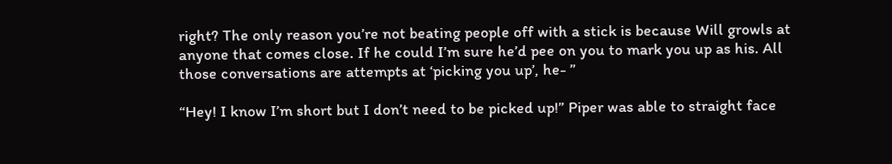right? The only reason you’re not beating people off with a stick is because Will growls at anyone that comes close. If he could I’m sure he’d pee on you to mark you up as his. All those conversations are attempts at ‘picking you up’, he- ”

“Hey! I know I’m short but I don’t need to be picked up!” Piper was able to straight face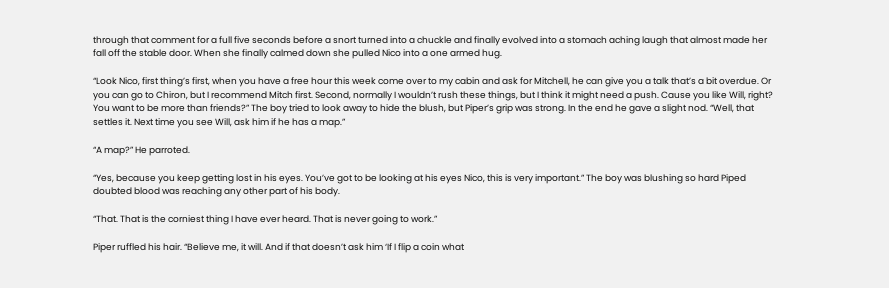through that comment for a full five seconds before a snort turned into a chuckle and finally evolved into a stomach aching laugh that almost made her fall off the stable door. When she finally calmed down she pulled Nico into a one armed hug.

“Look Nico, first thing’s first, when you have a free hour this week come over to my cabin and ask for Mitchell, he can give you a talk that’s a bit overdue. Or you can go to Chiron, but I recommend Mitch first. Second, normally I wouldn’t rush these things, but I think it might need a push. Cause you like Will, right? You want to be more than friends?” The boy tried to look away to hide the blush, but Piper’s grip was strong. In the end he gave a slight nod. “Well, that settles it. Next time you see Will, ask him if he has a map.”

“A map?” He parroted.

“Yes, because you keep getting lost in his eyes. You’ve got to be looking at his eyes Nico, this is very important.” The boy was blushing so hard Piped doubted blood was reaching any other part of his body.

“That. That is the corniest thing I have ever heard. That is never going to work.”

Piper ruffled his hair. “Believe me, it will. And if that doesn’t ask him ‘If I flip a coin what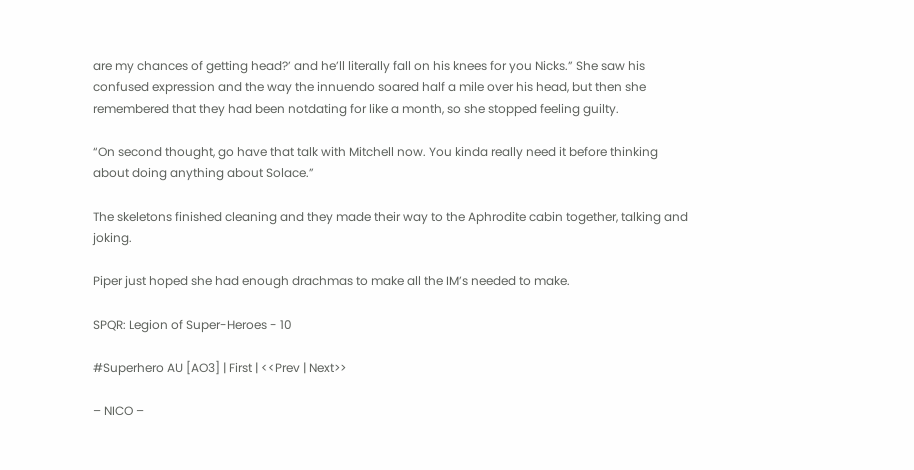are my chances of getting head?’ and he’ll literally fall on his knees for you Nicks.” She saw his confused expression and the way the innuendo soared half a mile over his head, but then she remembered that they had been notdating for like a month, so she stopped feeling guilty.

“On second thought, go have that talk with Mitchell now. You kinda really need it before thinking about doing anything about Solace.”

The skeletons finished cleaning and they made their way to the Aphrodite cabin together, talking and joking.

Piper just hoped she had enough drachmas to make all the IM’s needed to make.

SPQR: Legion of Super-Heroes - 10

#Superhero AU [AO3] | First | <<Prev | Next>>

– NICO –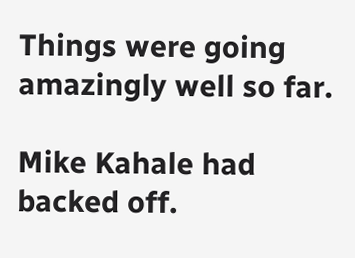Things were going amazingly well so far.

Mike Kahale had backed off.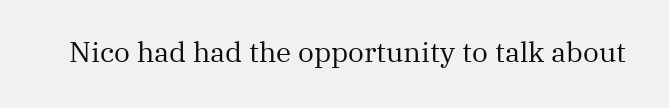Nico had had the opportunity to talk about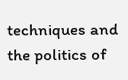techniques and the politics of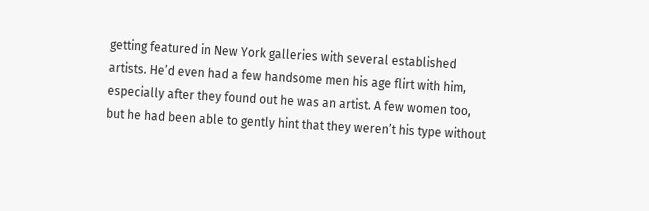getting featured in New York galleries with several established artists. He’d even had a few handsome men his age flirt with him, especially after they found out he was an artist. A few women too, but he had been able to gently hint that they weren’t his type without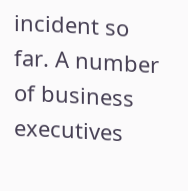incident so far. A number of business executives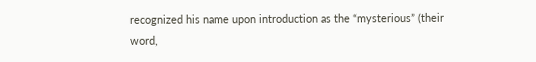recognized his name upon introduction as the “mysterious” (their word,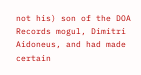not his) son of the DOA Records mogul, Dimitri Aidoneus, and had made certain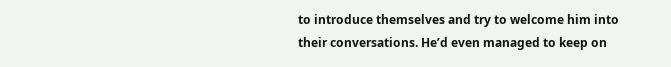to introduce themselves and try to welcome him into their conversations. He’d even managed to keep on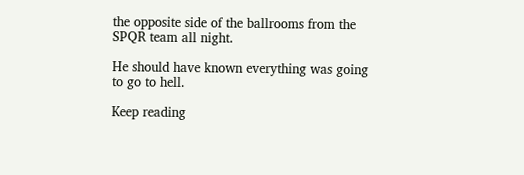the opposite side of the ballrooms from the SPQR team all night.

He should have known everything was going to go to hell.

Keep reading